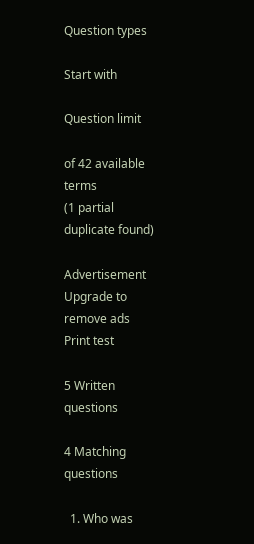Question types

Start with

Question limit

of 42 available terms
(1 partial duplicate found)

Advertisement Upgrade to remove ads
Print test

5 Written questions

4 Matching questions

  1. Who was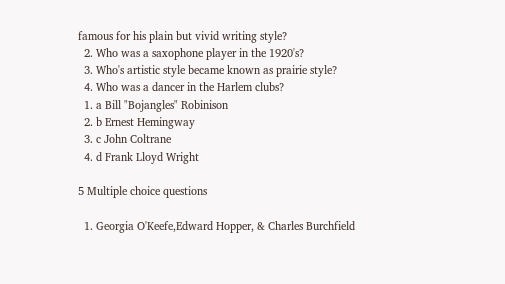famous for his plain but vivid writing style?
  2. Who was a saxophone player in the 1920's?
  3. Who's artistic style became known as prairie style?
  4. Who was a dancer in the Harlem clubs?
  1. a Bill "Bojangles" Robinison
  2. b Ernest Hemingway
  3. c John Coltrane
  4. d Frank Lloyd Wright

5 Multiple choice questions

  1. Georgia O'Keefe,Edward Hopper, & Charles Burchfield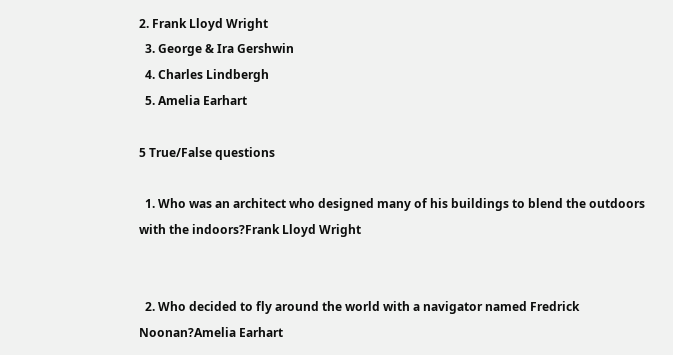2. Frank Lloyd Wright
  3. George & Ira Gershwin
  4. Charles Lindbergh
  5. Amelia Earhart

5 True/False questions

  1. Who was an architect who designed many of his buildings to blend the outdoors with the indoors?Frank Lloyd Wright


  2. Who decided to fly around the world with a navigator named Fredrick Noonan?Amelia Earhart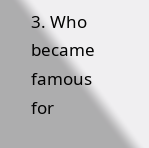3. Who became famous for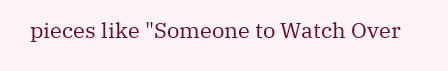pieces like "Someone to Watch Over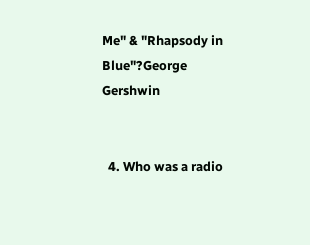Me" & "Rhapsody in Blue"?George Gershwin


  4. Who was a radio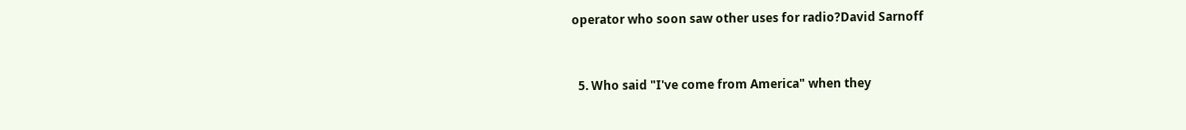operator who soon saw other uses for radio?David Sarnoff


  5. Who said "I've come from America" when they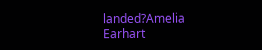landed?Amelia Earhart